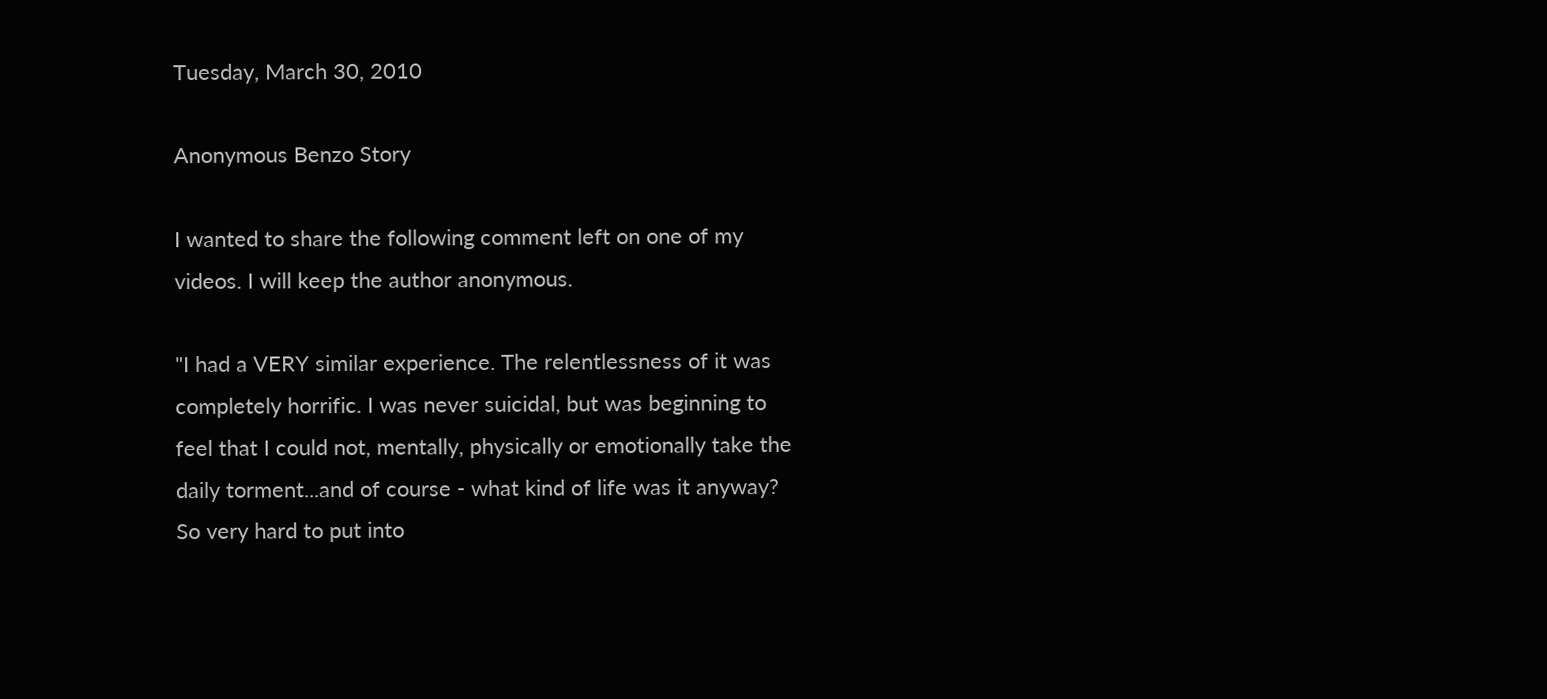Tuesday, March 30, 2010

Anonymous Benzo Story

I wanted to share the following comment left on one of my videos. I will keep the author anonymous.

"I had a VERY similar experience. The relentlessness of it was completely horrific. I was never suicidal, but was beginning to feel that I could not, mentally, physically or emotionally take the daily torment...and of course - what kind of life was it anyway? So very hard to put into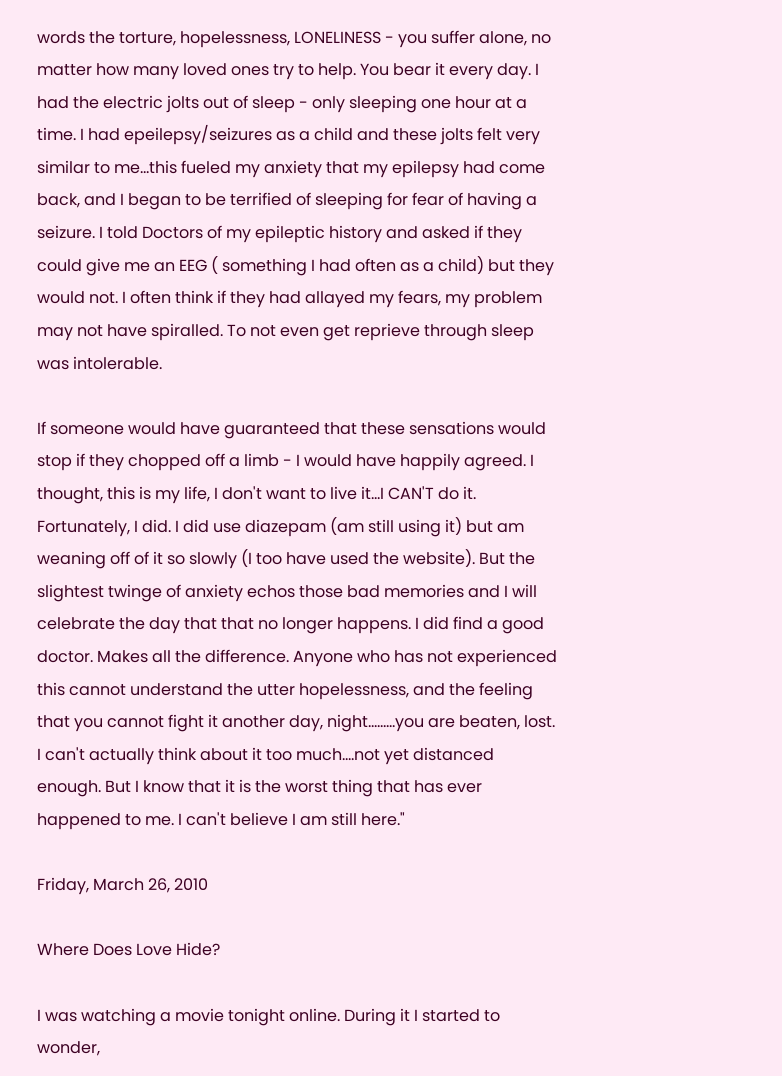words the torture, hopelessness, LONELINESS - you suffer alone, no matter how many loved ones try to help. You bear it every day. I had the electric jolts out of sleep - only sleeping one hour at a time. I had epeilepsy/seizures as a child and these jolts felt very similar to me...this fueled my anxiety that my epilepsy had come back, and I began to be terrified of sleeping for fear of having a seizure. I told Doctors of my epileptic history and asked if they could give me an EEG ( something I had often as a child) but they would not. I often think if they had allayed my fears, my problem may not have spiralled. To not even get reprieve through sleep was intolerable.

If someone would have guaranteed that these sensations would stop if they chopped off a limb - I would have happily agreed. I thought, this is my life, I don't want to live it...I CAN'T do it. Fortunately, I did. I did use diazepam (am still using it) but am weaning off of it so slowly (I too have used the website). But the slightest twinge of anxiety echos those bad memories and I will celebrate the day that that no longer happens. I did find a good doctor. Makes all the difference. Anyone who has not experienced this cannot understand the utter hopelessness, and the feeling that you cannot fight it another day, night.........you are beaten, lost. I can't actually think about it too much....not yet distanced enough. But I know that it is the worst thing that has ever happened to me. I can't believe I am still here."

Friday, March 26, 2010

Where Does Love Hide?

I was watching a movie tonight online. During it I started to wonder,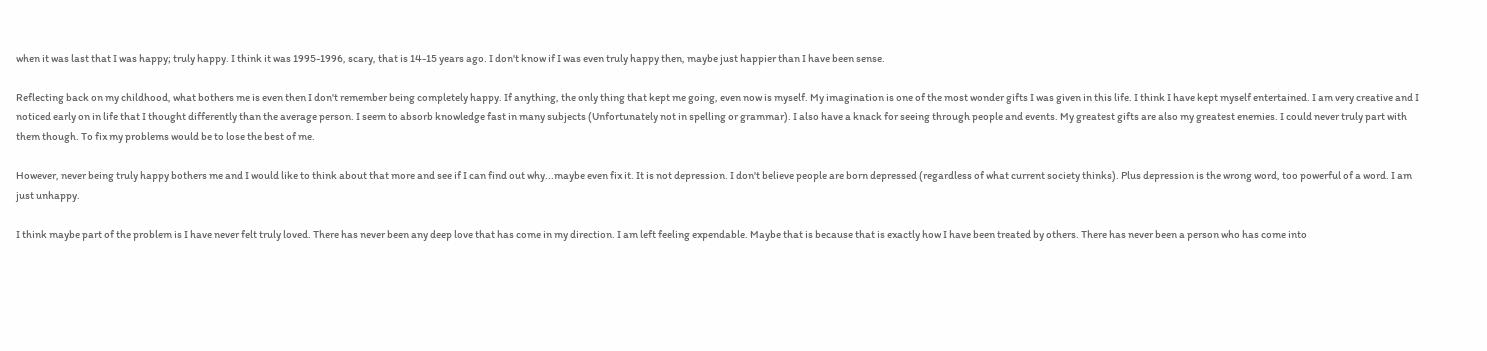when it was last that I was happy; truly happy. I think it was 1995-1996, scary, that is 14-15 years ago. I don't know if I was even truly happy then, maybe just happier than I have been sense.

Reflecting back on my childhood, what bothers me is even then I don't remember being completely happy. If anything, the only thing that kept me going, even now is myself. My imagination is one of the most wonder gifts I was given in this life. I think I have kept myself entertained. I am very creative and I noticed early on in life that I thought differently than the average person. I seem to absorb knowledge fast in many subjects (Unfortunately not in spelling or grammar). I also have a knack for seeing through people and events. My greatest gifts are also my greatest enemies. I could never truly part with them though. To fix my problems would be to lose the best of me.

However, never being truly happy bothers me and I would like to think about that more and see if I can find out why...maybe even fix it. It is not depression. I don't believe people are born depressed (regardless of what current society thinks). Plus depression is the wrong word, too powerful of a word. I am just unhappy.

I think maybe part of the problem is I have never felt truly loved. There has never been any deep love that has come in my direction. I am left feeling expendable. Maybe that is because that is exactly how I have been treated by others. There has never been a person who has come into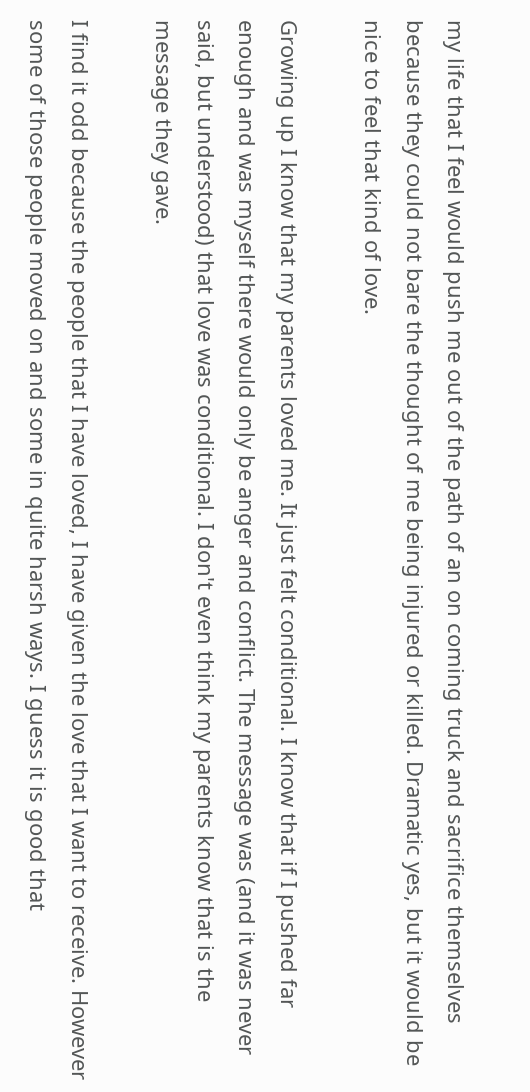my life that I feel would push me out of the path of an on coming truck and sacrifice themselves because they could not bare the thought of me being injured or killed. Dramatic yes, but it would be nice to feel that kind of love.

Growing up I know that my parents loved me. It just felt conditional. I know that if I pushed far enough and was myself there would only be anger and conflict. The message was (and it was never said, but understood) that love was conditional. I don't even think my parents know that is the message they gave.

I find it odd because the people that I have loved, I have given the love that I want to receive. However some of those people moved on and some in quite harsh ways. I guess it is good that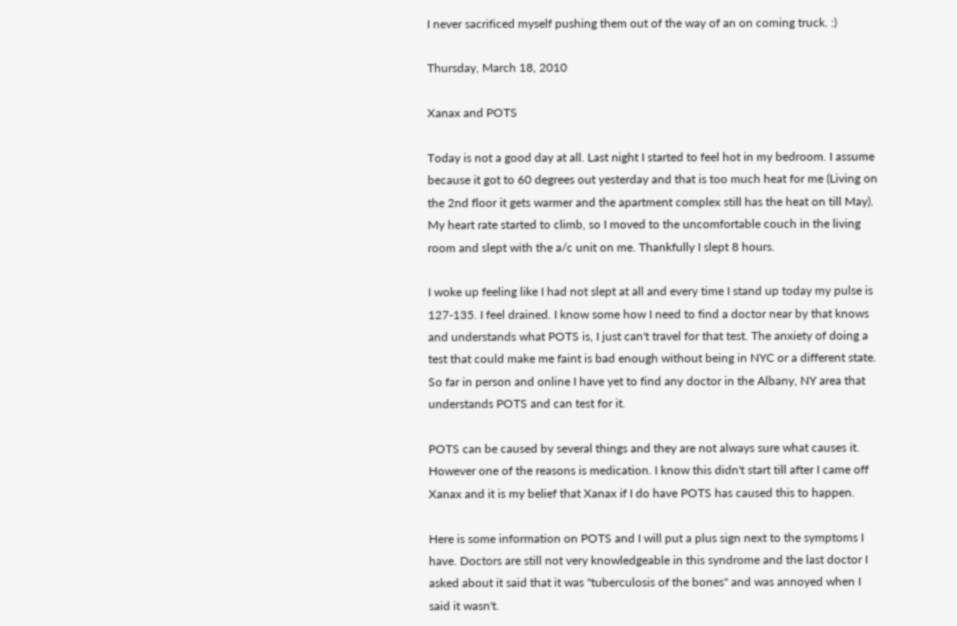I never sacrificed myself pushing them out of the way of an on coming truck. :)

Thursday, March 18, 2010

Xanax and POTS

Today is not a good day at all. Last night I started to feel hot in my bedroom. I assume because it got to 60 degrees out yesterday and that is too much heat for me (Living on the 2nd floor it gets warmer and the apartment complex still has the heat on till May). My heart rate started to climb, so I moved to the uncomfortable couch in the living room and slept with the a/c unit on me. Thankfully I slept 8 hours.

I woke up feeling like I had not slept at all and every time I stand up today my pulse is 127-135. I feel drained. I know some how I need to find a doctor near by that knows and understands what POTS is, I just can't travel for that test. The anxiety of doing a test that could make me faint is bad enough without being in NYC or a different state. So far in person and online I have yet to find any doctor in the Albany, NY area that understands POTS and can test for it.

POTS can be caused by several things and they are not always sure what causes it. However one of the reasons is medication. I know this didn't start till after I came off Xanax and it is my belief that Xanax if I do have POTS has caused this to happen.

Here is some information on POTS and I will put a plus sign next to the symptoms I have. Doctors are still not very knowledgeable in this syndrome and the last doctor I asked about it said that it was "tuberculosis of the bones" and was annoyed when I said it wasn't.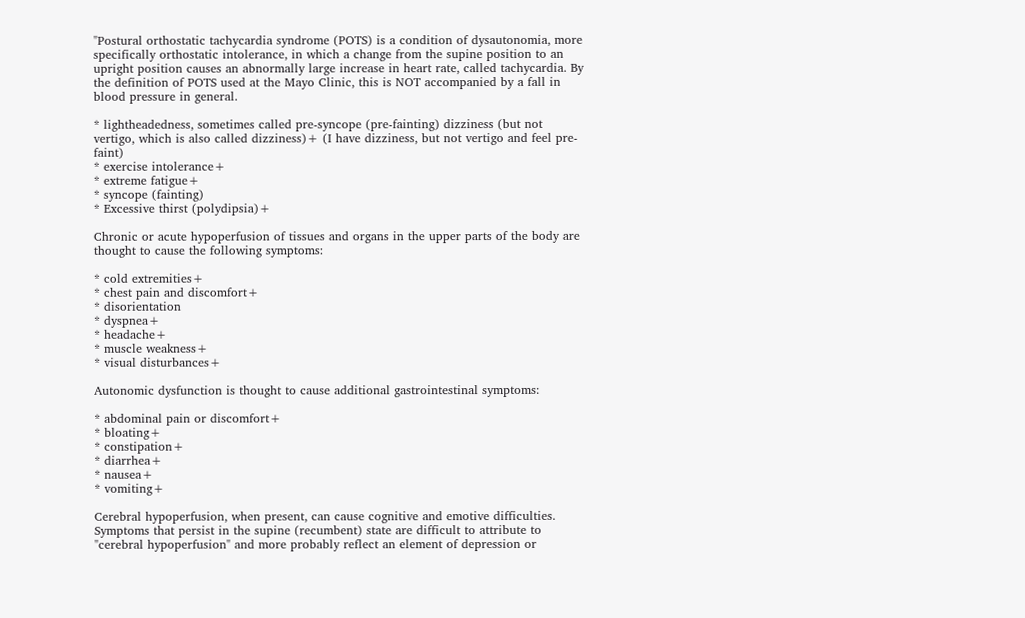"Postural orthostatic tachycardia syndrome (POTS) is a condition of dysautonomia, more specifically orthostatic intolerance, in which a change from the supine position to an upright position causes an abnormally large increase in heart rate, called tachycardia. By the definition of POTS used at the Mayo Clinic, this is NOT accompanied by a fall in blood pressure in general.

* lightheadedness, sometimes called pre-syncope (pre-fainting) dizziness (but not vertigo, which is also called dizziness)+ (I have dizziness, but not vertigo and feel pre-faint)
* exercise intolerance+
* extreme fatigue+
* syncope (fainting)
* Excessive thirst (polydipsia)+

Chronic or acute hypoperfusion of tissues and organs in the upper parts of the body are thought to cause the following symptoms:

* cold extremities+
* chest pain and discomfort+
* disorientation
* dyspnea+
* headache+
* muscle weakness+
* visual disturbances+

Autonomic dysfunction is thought to cause additional gastrointestinal symptoms:

* abdominal pain or discomfort+
* bloating+
* constipation+
* diarrhea+
* nausea+
* vomiting+

Cerebral hypoperfusion, when present, can cause cognitive and emotive difficulties. Symptoms that persist in the supine (recumbent) state are difficult to attribute to "cerebral hypoperfusion" and more probably reflect an element of depression or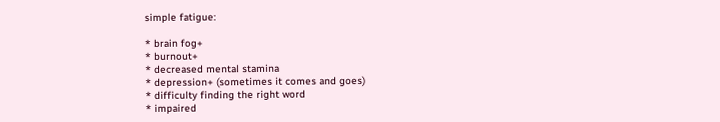simple fatigue:

* brain fog+
* burnout+
* decreased mental stamina
* depression+ (sometimes it comes and goes)
* difficulty finding the right word
* impaired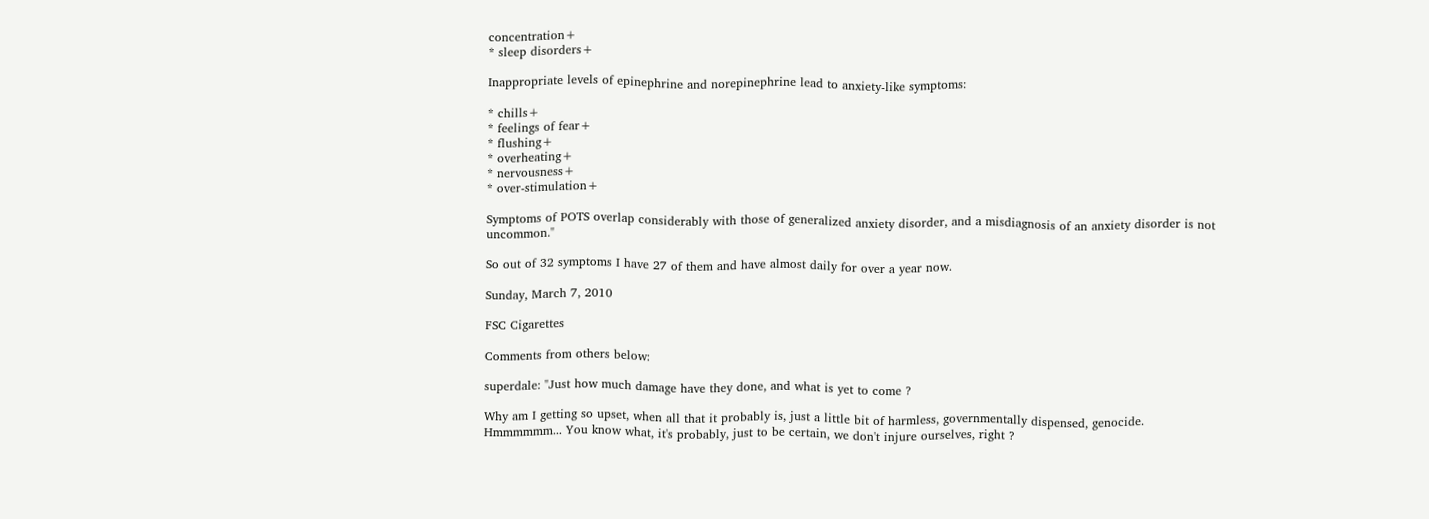concentration+
* sleep disorders+

Inappropriate levels of epinephrine and norepinephrine lead to anxiety-like symptoms:

* chills+
* feelings of fear+
* flushing+
* overheating+
* nervousness+
* over-stimulation+

Symptoms of POTS overlap considerably with those of generalized anxiety disorder, and a misdiagnosis of an anxiety disorder is not uncommon."

So out of 32 symptoms I have 27 of them and have almost daily for over a year now.

Sunday, March 7, 2010

FSC Cigarettes

Comments from others below:

superdale: "Just how much damage have they done, and what is yet to come ?

Why am I getting so upset, when all that it probably is, just a little bit of harmless, governmentally dispensed, genocide. Hmmmmmm... You know what, it's probably, just to be certain, we don't injure ourselves, right ?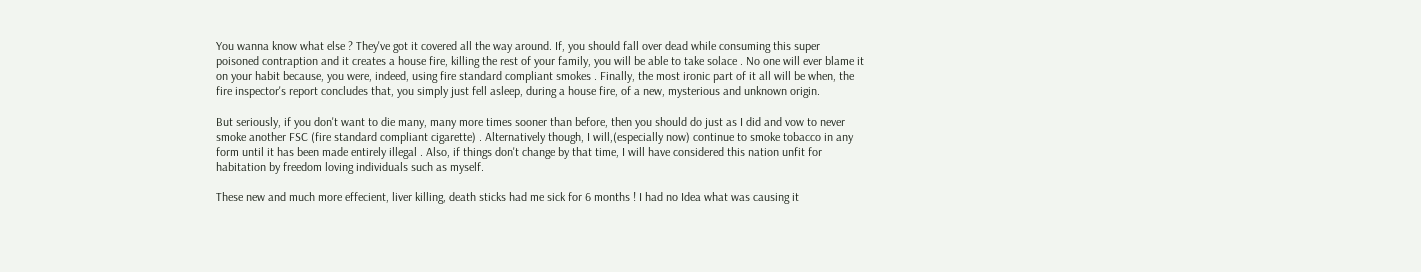You wanna know what else ? They've got it covered all the way around. If, you should fall over dead while consuming this super poisoned contraption and it creates a house fire, killing the rest of your family, you will be able to take solace . No one will ever blame it on your habit because, you were, indeed, using fire standard compliant smokes . Finally, the most ironic part of it all will be when, the fire inspector's report concludes that, you simply just fell asleep, during a house fire, of a new, mysterious and unknown origin.

But seriously, if you don't want to die many, many more times sooner than before, then you should do just as I did and vow to never smoke another FSC (fire standard compliant cigarette) . Alternatively though, I will,(especially now) continue to smoke tobacco in any form until it has been made entirely illegal . Also, if things don't change by that time, I will have considered this nation unfit for habitation by freedom loving individuals such as myself.

These new and much more effecient, liver killing, death sticks had me sick for 6 months ! I had no Idea what was causing it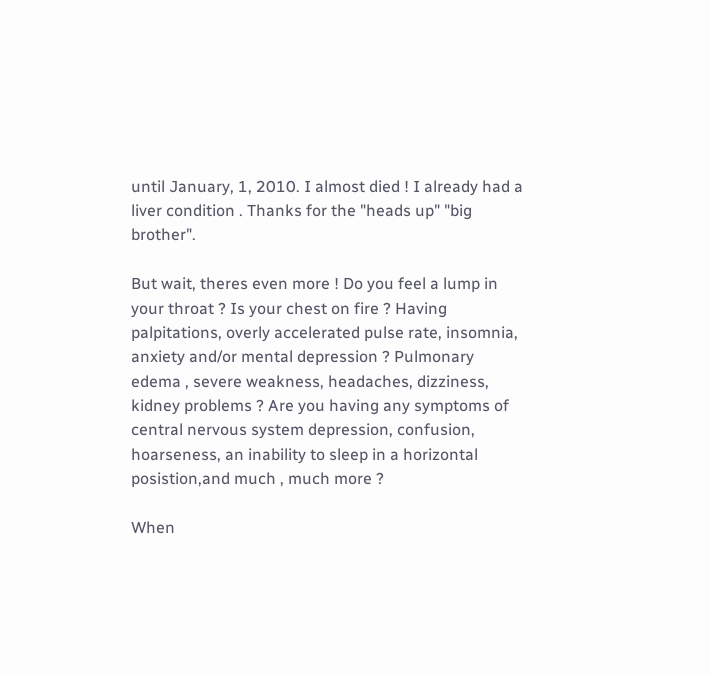until January, 1, 2010. I almost died ! I already had a liver condition . Thanks for the "heads up" "big brother".

But wait, theres even more ! Do you feel a lump in your throat ? Is your chest on fire ? Having palpitations, overly accelerated pulse rate, insomnia, anxiety and/or mental depression ? Pulmonary edema , severe weakness, headaches, dizziness, kidney problems ? Are you having any symptoms of central nervous system depression, confusion, hoarseness, an inability to sleep in a horizontal posistion,and much , much more ?

When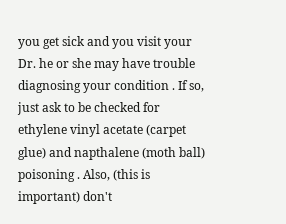you get sick and you visit your Dr. he or she may have trouble diagnosing your condition . If so, just ask to be checked for ethylene vinyl acetate (carpet glue) and napthalene (moth ball) poisoning . Also, (this is important) don't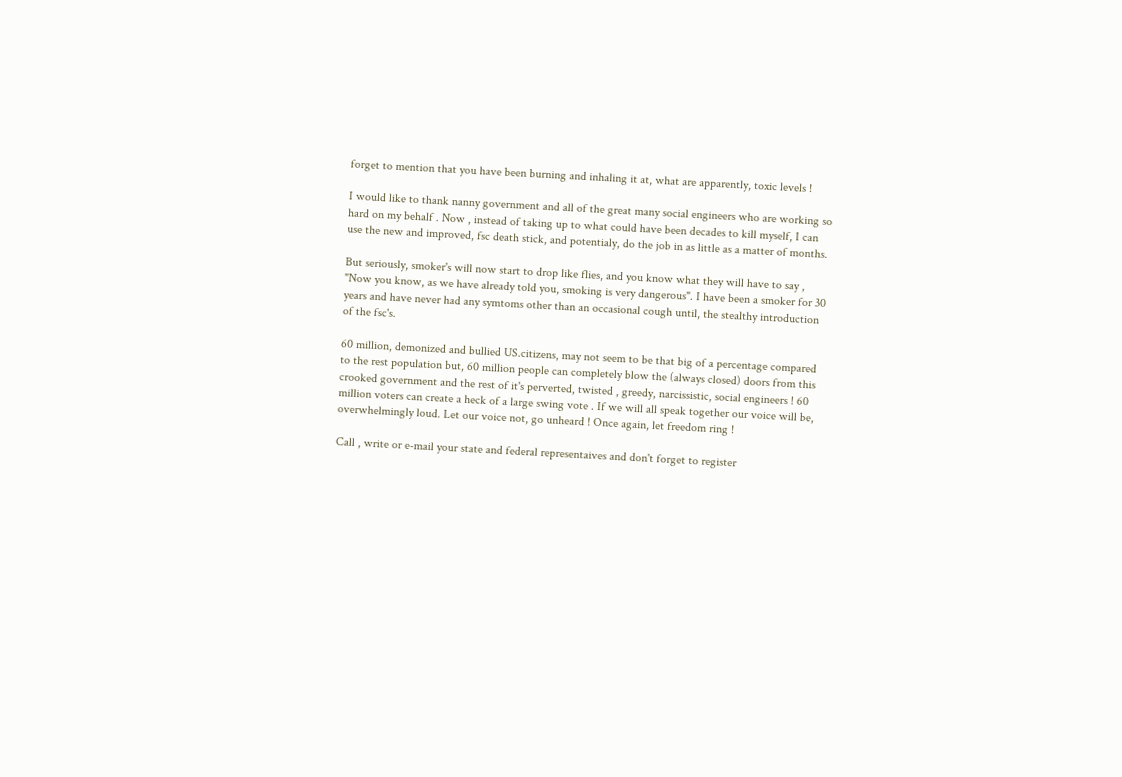forget to mention that you have been burning and inhaling it at, what are apparently, toxic levels !

I would like to thank nanny government and all of the great many social engineers who are working so hard on my behalf . Now , instead of taking up to what could have been decades to kill myself, I can use the new and improved, fsc death stick, and potentialy, do the job in as little as a matter of months.

But seriously, smoker's will now start to drop like flies, and you know what they will have to say , "Now you know, as we have already told you, smoking is very dangerous". I have been a smoker for 30 years and have never had any symtoms other than an occasional cough until, the stealthy introduction of the fsc's.

60 million, demonized and bullied US.citizens, may not seem to be that big of a percentage compared to the rest population but, 60 million people can completely blow the (always closed) doors from this crooked government and the rest of it's perverted, twisted , greedy, narcissistic, social engineers ! 60 million voters can create a heck of a large swing vote . If we will all speak together our voice will be, overwhelmingly loud. Let our voice not, go unheard ! Once again, let freedom ring !

Call , write or e-mail your state and federal representaives and don't forget to register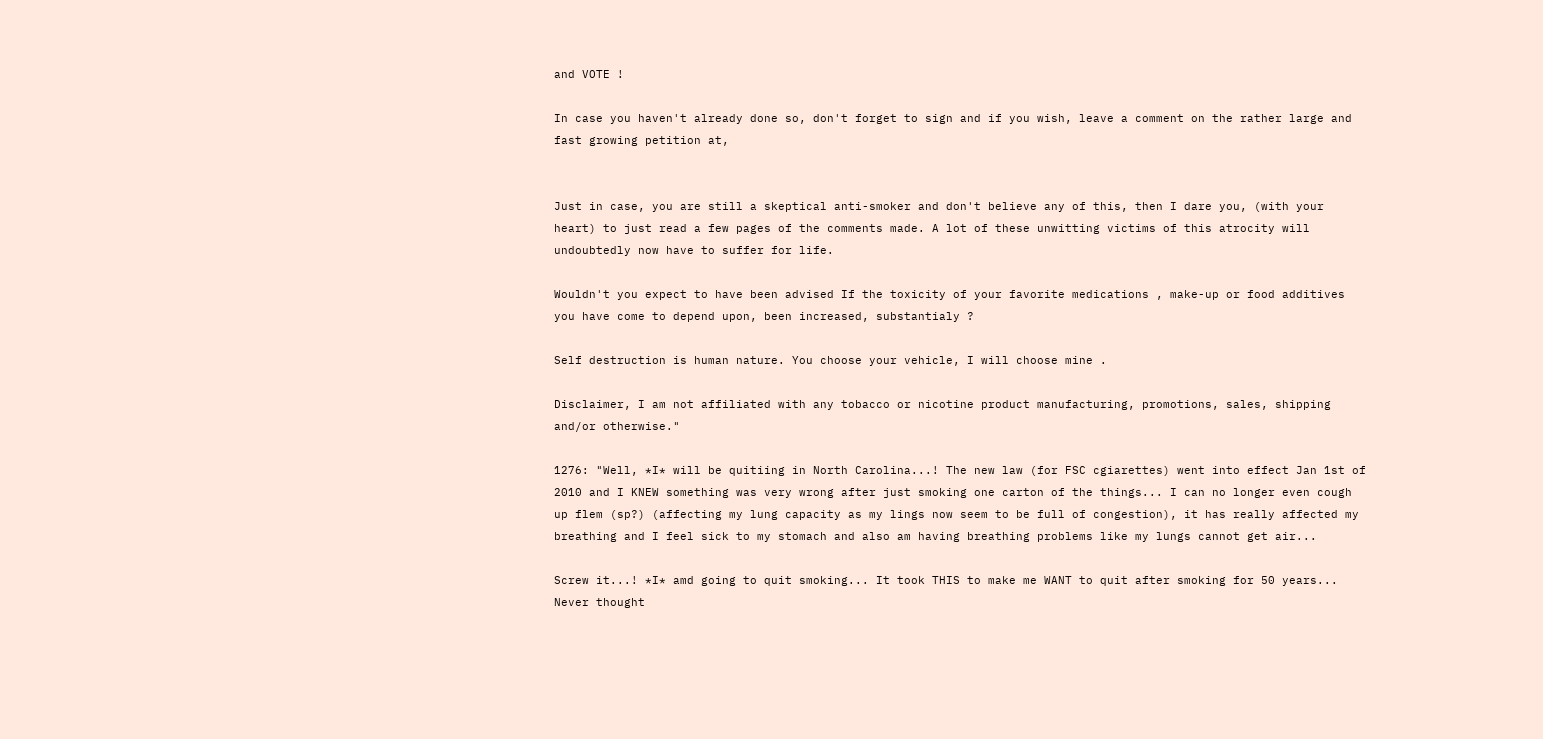and VOTE !

In case you haven't already done so, don't forget to sign and if you wish, leave a comment on the rather large and fast growing petition at,


Just in case, you are still a skeptical anti-smoker and don't believe any of this, then I dare you, (with your heart) to just read a few pages of the comments made. A lot of these unwitting victims of this atrocity will undoubtedly now have to suffer for life.

Wouldn't you expect to have been advised If the toxicity of your favorite medications , make-up or food additives you have come to depend upon, been increased, substantialy ?

Self destruction is human nature. You choose your vehicle, I will choose mine .

Disclaimer, I am not affiliated with any tobacco or nicotine product manufacturing, promotions, sales, shipping and/or otherwise."

1276: "Well, *I* will be quitiing in North Carolina...! The new law (for FSC cgiarettes) went into effect Jan 1st of 2010 and I KNEW something was very wrong after just smoking one carton of the things... I can no longer even cough up flem (sp?) (affecting my lung capacity as my lings now seem to be full of congestion), it has really affected my breathing and I feel sick to my stomach and also am having breathing problems like my lungs cannot get air...

Screw it...! *I* amd going to quit smoking... It took THIS to make me WANT to quit after smoking for 50 years... Never thought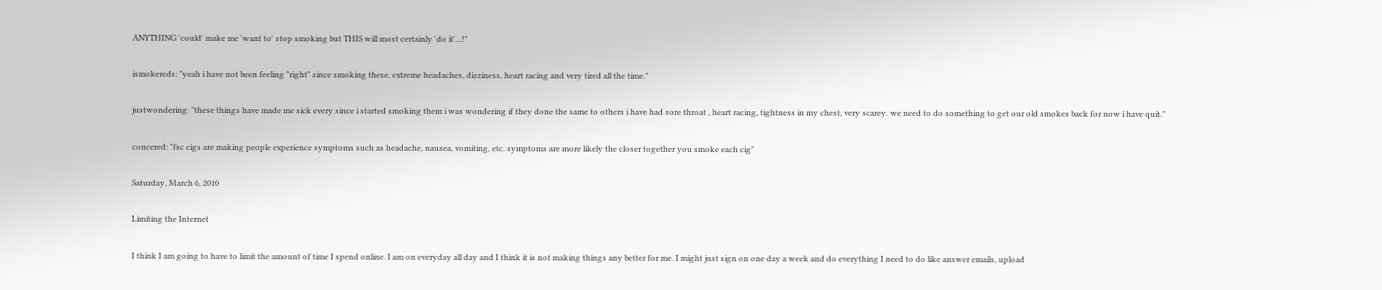ANYTHING 'could' make me 'want to' stop smoking but THIS will most certainly 'do it'...!"

ismokereds: "yeah i have not been feeling "right" since smoking these. extreme headaches, dizziness, heart racing and very tired all the time."

justwondering: "these things have made me sick every since i started smoking them i was wondering if they done the same to others i have had sore throat , heart racing, tightness in my chest, very scarey. we need to do something to get our old smokes back for now i have quit."

concered: "fsc cigs are making people experience symptoms such as headache, nausea, vomiting, etc. symptoms are more likely the closer together you smoke each cig"

Saturday, March 6, 2010

Limiting the Internet

I think I am going to have to limit the amount of time I spend online. I am on everyday all day and I think it is not making things any better for me. I might just sign on one day a week and do everything I need to do like answer emails, upload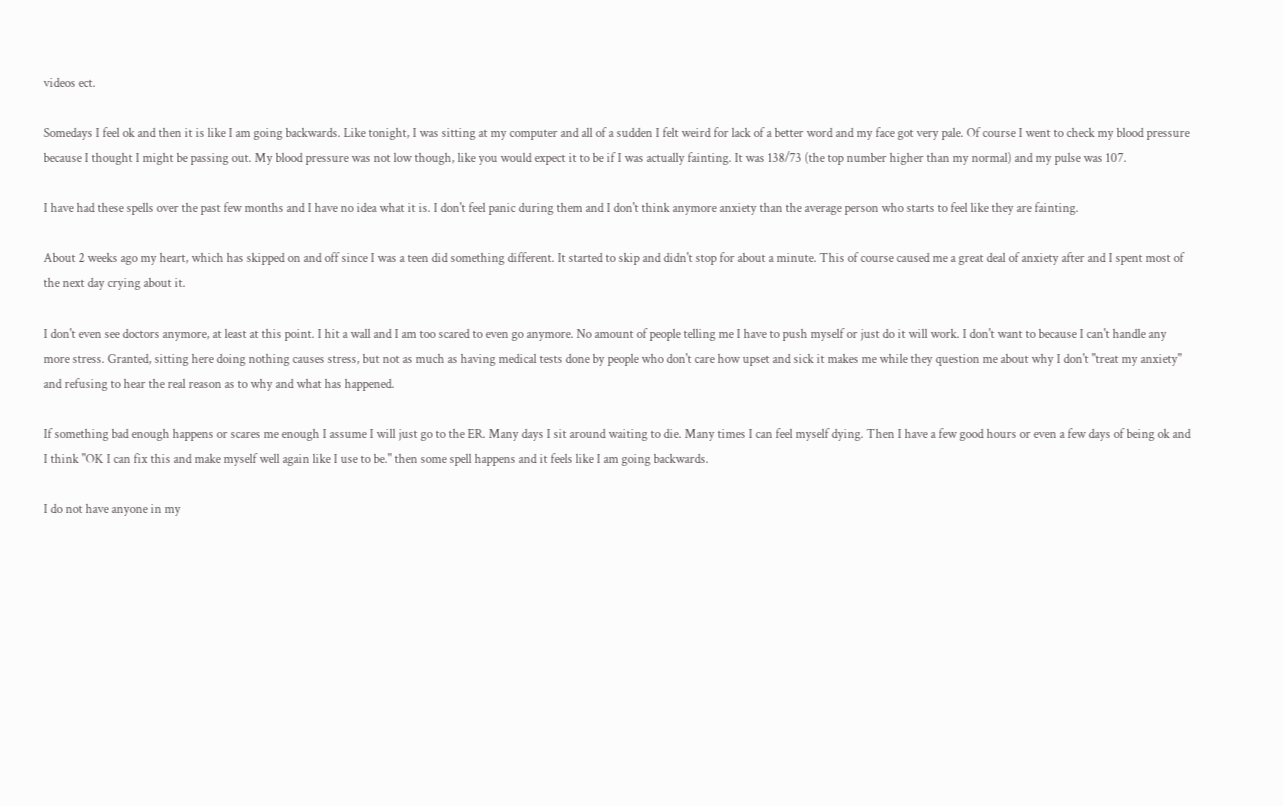videos ect.

Somedays I feel ok and then it is like I am going backwards. Like tonight, I was sitting at my computer and all of a sudden I felt weird for lack of a better word and my face got very pale. Of course I went to check my blood pressure because I thought I might be passing out. My blood pressure was not low though, like you would expect it to be if I was actually fainting. It was 138/73 (the top number higher than my normal) and my pulse was 107.

I have had these spells over the past few months and I have no idea what it is. I don't feel panic during them and I don't think anymore anxiety than the average person who starts to feel like they are fainting.

About 2 weeks ago my heart, which has skipped on and off since I was a teen did something different. It started to skip and didn't stop for about a minute. This of course caused me a great deal of anxiety after and I spent most of the next day crying about it.

I don't even see doctors anymore, at least at this point. I hit a wall and I am too scared to even go anymore. No amount of people telling me I have to push myself or just do it will work. I don't want to because I can't handle any more stress. Granted, sitting here doing nothing causes stress, but not as much as having medical tests done by people who don't care how upset and sick it makes me while they question me about why I don't "treat my anxiety" and refusing to hear the real reason as to why and what has happened.

If something bad enough happens or scares me enough I assume I will just go to the ER. Many days I sit around waiting to die. Many times I can feel myself dying. Then I have a few good hours or even a few days of being ok and I think "OK I can fix this and make myself well again like I use to be." then some spell happens and it feels like I am going backwards.

I do not have anyone in my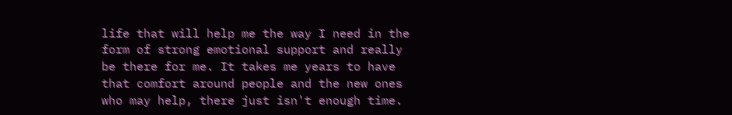life that will help me the way I need in the form of strong emotional support and really be there for me. It takes me years to have that comfort around people and the new ones who may help, there just isn't enough time.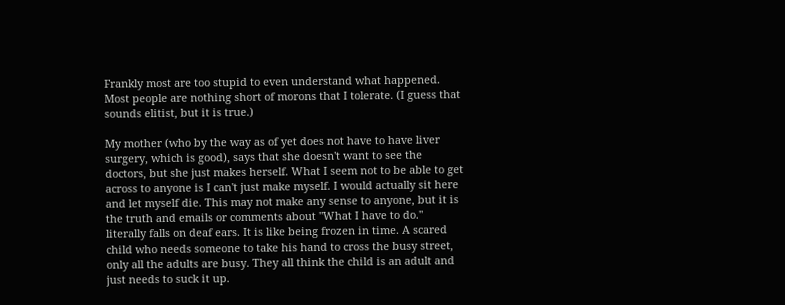Frankly most are too stupid to even understand what happened. Most people are nothing short of morons that I tolerate. (I guess that sounds elitist, but it is true.)

My mother (who by the way as of yet does not have to have liver surgery, which is good), says that she doesn't want to see the doctors, but she just makes herself. What I seem not to be able to get across to anyone is I can't just make myself. I would actually sit here and let myself die. This may not make any sense to anyone, but it is the truth and emails or comments about "What I have to do." literally falls on deaf ears. It is like being frozen in time. A scared child who needs someone to take his hand to cross the busy street, only all the adults are busy. They all think the child is an adult and just needs to suck it up.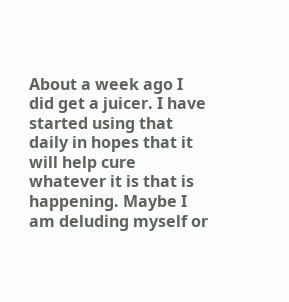About a week ago I did get a juicer. I have started using that daily in hopes that it will help cure whatever it is that is happening. Maybe I am deluding myself or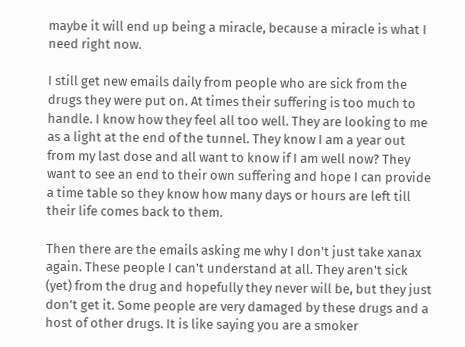maybe it will end up being a miracle, because a miracle is what I need right now.

I still get new emails daily from people who are sick from the drugs they were put on. At times their suffering is too much to handle. I know how they feel all too well. They are looking to me as a light at the end of the tunnel. They know I am a year out from my last dose and all want to know if I am well now? They want to see an end to their own suffering and hope I can provide a time table so they know how many days or hours are left till their life comes back to them.

Then there are the emails asking me why I don't just take xanax again. These people I can't understand at all. They aren't sick (yet) from the drug and hopefully they never will be, but they just don't get it. Some people are very damaged by these drugs and a host of other drugs. It is like saying you are a smoker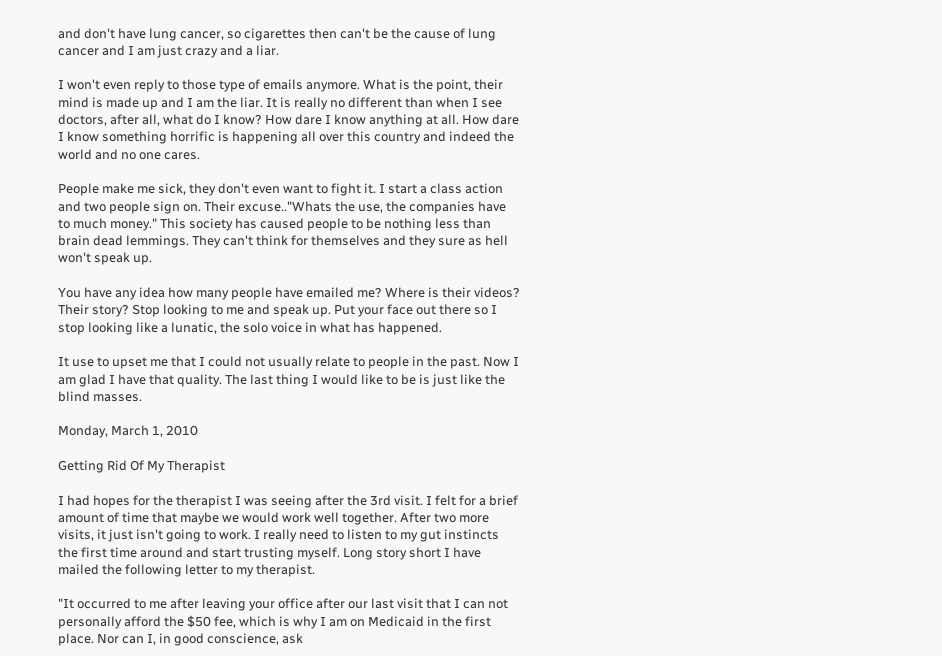and don't have lung cancer, so cigarettes then can't be the cause of lung cancer and I am just crazy and a liar.

I won't even reply to those type of emails anymore. What is the point, their mind is made up and I am the liar. It is really no different than when I see doctors, after all, what do I know? How dare I know anything at all. How dare I know something horrific is happening all over this country and indeed the world and no one cares.

People make me sick, they don't even want to fight it. I start a class action and two people sign on. Their excuse.."Whats the use, the companies have to much money." This society has caused people to be nothing less than brain dead lemmings. They can't think for themselves and they sure as hell won't speak up.

You have any idea how many people have emailed me? Where is their videos? Their story? Stop looking to me and speak up. Put your face out there so I stop looking like a lunatic, the solo voice in what has happened.

It use to upset me that I could not usually relate to people in the past. Now I am glad I have that quality. The last thing I would like to be is just like the blind masses.

Monday, March 1, 2010

Getting Rid Of My Therapist

I had hopes for the therapist I was seeing after the 3rd visit. I felt for a brief amount of time that maybe we would work well together. After two more visits, it just isn't going to work. I really need to listen to my gut instincts the first time around and start trusting myself. Long story short I have mailed the following letter to my therapist.

"It occurred to me after leaving your office after our last visit that I can not personally afford the $50 fee, which is why I am on Medicaid in the first place. Nor can I, in good conscience, ask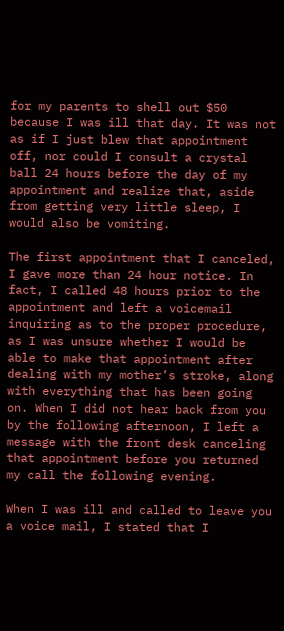for my parents to shell out $50 because I was ill that day. It was not as if I just blew that appointment off, nor could I consult a crystal ball 24 hours before the day of my appointment and realize that, aside from getting very little sleep, I would also be vomiting.

The first appointment that I canceled, I gave more than 24 hour notice. In fact, I called 48 hours prior to the appointment and left a voicemail inquiring as to the proper procedure, as I was unsure whether I would be able to make that appointment after dealing with my mother’s stroke, along with everything that has been going on. When I did not hear back from you by the following afternoon, I left a message with the front desk canceling that appointment before you returned my call the following evening.

When I was ill and called to leave you a voice mail, I stated that I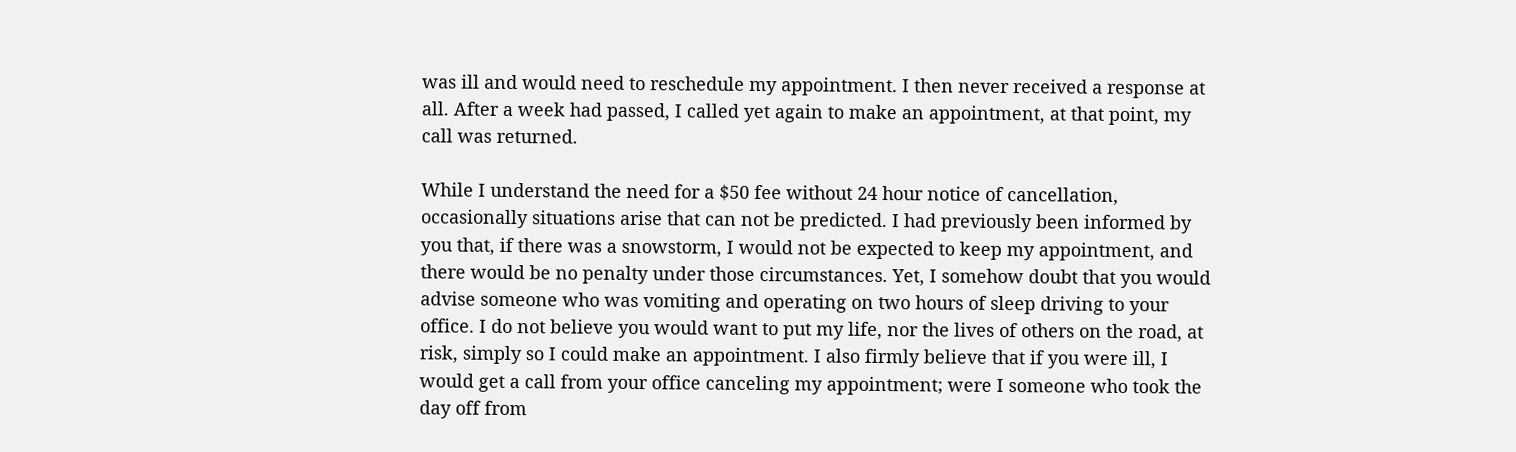was ill and would need to reschedule my appointment. I then never received a response at all. After a week had passed, I called yet again to make an appointment, at that point, my call was returned.

While I understand the need for a $50 fee without 24 hour notice of cancellation, occasionally situations arise that can not be predicted. I had previously been informed by you that, if there was a snowstorm, I would not be expected to keep my appointment, and there would be no penalty under those circumstances. Yet, I somehow doubt that you would advise someone who was vomiting and operating on two hours of sleep driving to your office. I do not believe you would want to put my life, nor the lives of others on the road, at risk, simply so I could make an appointment. I also firmly believe that if you were ill, I would get a call from your office canceling my appointment; were I someone who took the day off from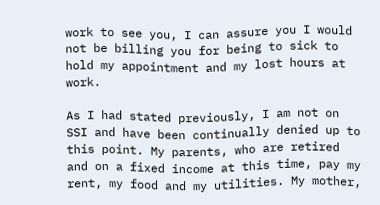work to see you, I can assure you I would not be billing you for being to sick to hold my appointment and my lost hours at work.

As I had stated previously, I am not on SSI and have been continually denied up to this point. My parents, who are retired and on a fixed income at this time, pay my rent, my food and my utilities. My mother,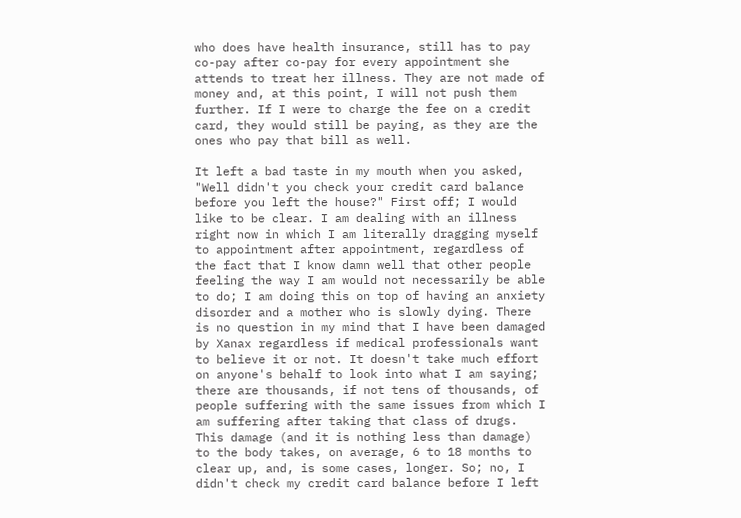who does have health insurance, still has to pay co-pay after co-pay for every appointment she attends to treat her illness. They are not made of money and, at this point, I will not push them further. If I were to charge the fee on a credit card, they would still be paying, as they are the ones who pay that bill as well.

It left a bad taste in my mouth when you asked, "Well didn't you check your credit card balance before you left the house?" First off; I would like to be clear. I am dealing with an illness right now in which I am literally dragging myself to appointment after appointment, regardless of the fact that I know damn well that other people feeling the way I am would not necessarily be able to do; I am doing this on top of having an anxiety disorder and a mother who is slowly dying. There is no question in my mind that I have been damaged by Xanax regardless if medical professionals want to believe it or not. It doesn't take much effort on anyone's behalf to look into what I am saying; there are thousands, if not tens of thousands, of people suffering with the same issues from which I am suffering after taking that class of drugs. This damage (and it is nothing less than damage) to the body takes, on average, 6 to 18 months to clear up, and, is some cases, longer. So; no, I didn't check my credit card balance before I left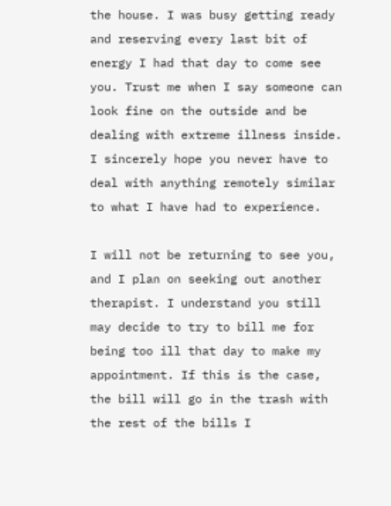the house. I was busy getting ready and reserving every last bit of energy I had that day to come see you. Trust me when I say someone can look fine on the outside and be dealing with extreme illness inside. I sincerely hope you never have to deal with anything remotely similar to what I have had to experience.

I will not be returning to see you, and I plan on seeking out another therapist. I understand you still may decide to try to bill me for being too ill that day to make my appointment. If this is the case, the bill will go in the trash with the rest of the bills I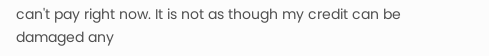can't pay right now. It is not as though my credit can be damaged any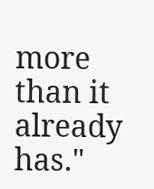more than it already has."